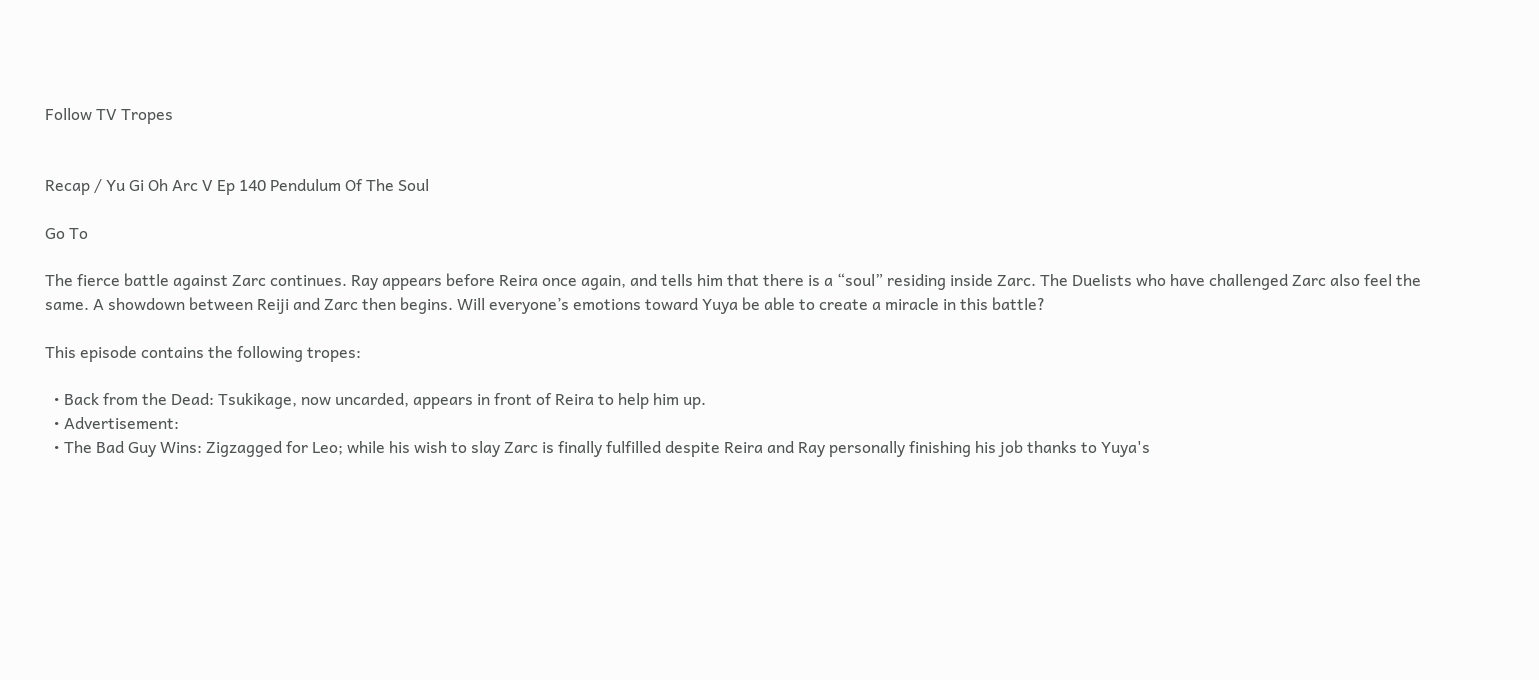Follow TV Tropes


Recap / Yu Gi Oh Arc V Ep 140 Pendulum Of The Soul

Go To

The fierce battle against Zarc continues. Ray appears before Reira once again, and tells him that there is a “soul” residing inside Zarc. The Duelists who have challenged Zarc also feel the same. A showdown between Reiji and Zarc then begins. Will everyone’s emotions toward Yuya be able to create a miracle in this battle?

This episode contains the following tropes:

  • Back from the Dead: Tsukikage, now uncarded, appears in front of Reira to help him up.
  • Advertisement:
  • The Bad Guy Wins: Zigzagged for Leo; while his wish to slay Zarc is finally fulfilled despite Reira and Ray personally finishing his job thanks to Yuya's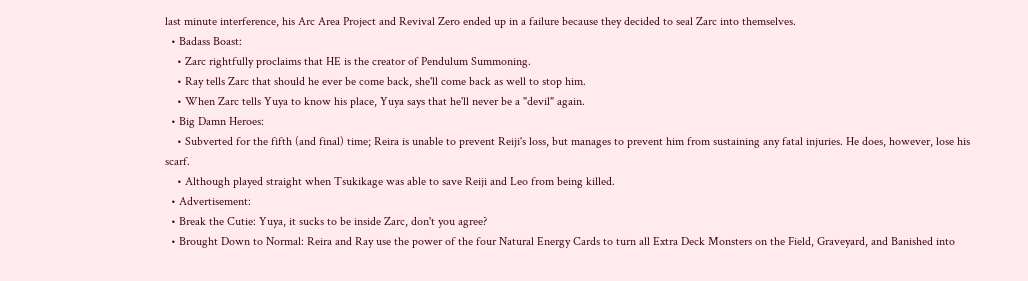last minute interference, his Arc Area Project and Revival Zero ended up in a failure because they decided to seal Zarc into themselves.
  • Badass Boast:
    • Zarc rightfully proclaims that HE is the creator of Pendulum Summoning.
    • Ray tells Zarc that should he ever be come back, she'll come back as well to stop him.
    • When Zarc tells Yuya to know his place, Yuya says that he'll never be a "devil" again.
  • Big Damn Heroes:
    • Subverted for the fifth (and final) time; Reira is unable to prevent Reiji's loss, but manages to prevent him from sustaining any fatal injuries. He does, however, lose his scarf.
    • Although played straight when Tsukikage was able to save Reiji and Leo from being killed.
  • Advertisement:
  • Break the Cutie: Yuya, it sucks to be inside Zarc, don't you agree?
  • Brought Down to Normal: Reira and Ray use the power of the four Natural Energy Cards to turn all Extra Deck Monsters on the Field, Graveyard, and Banished into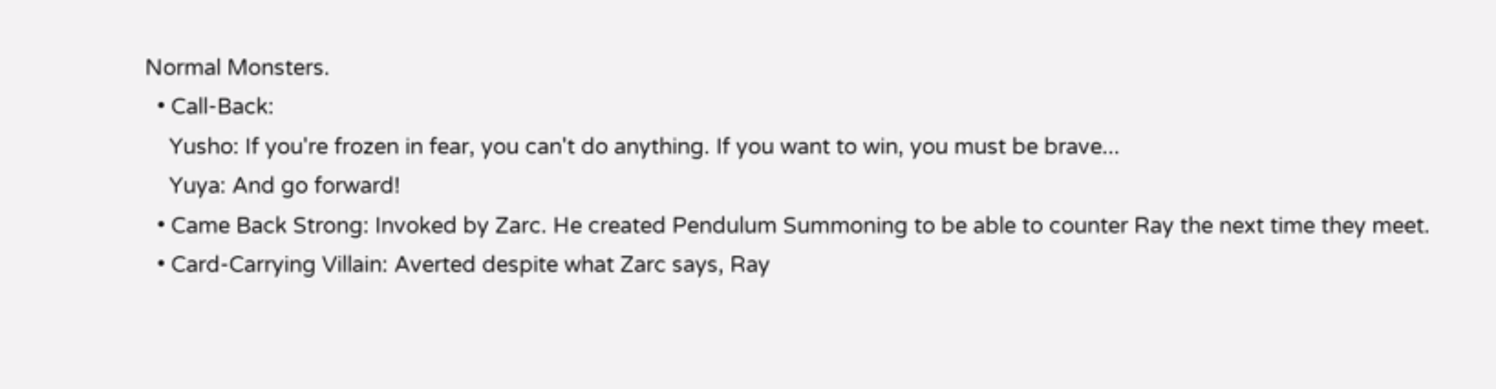Normal Monsters.
  • Call-Back:
    Yusho: If you're frozen in fear, you can't do anything. If you want to win, you must be brave...
    Yuya: And go forward!
  • Came Back Strong: Invoked by Zarc. He created Pendulum Summoning to be able to counter Ray the next time they meet.
  • Card-Carrying Villain: Averted despite what Zarc says, Ray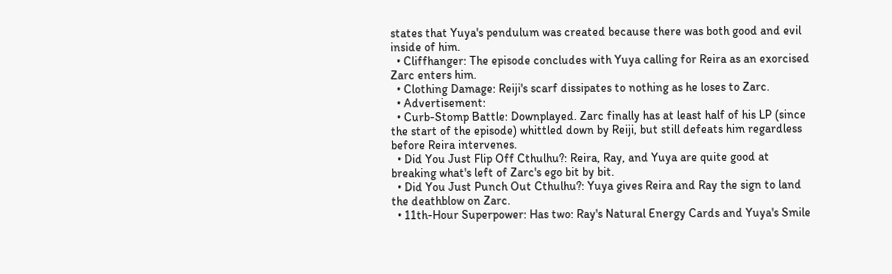states that Yuya's pendulum was created because there was both good and evil inside of him.
  • Cliffhanger: The episode concludes with Yuya calling for Reira as an exorcised Zarc enters him.
  • Clothing Damage: Reiji's scarf dissipates to nothing as he loses to Zarc.
  • Advertisement:
  • Curb-Stomp Battle: Downplayed. Zarc finally has at least half of his LP (since the start of the episode) whittled down by Reiji, but still defeats him regardless before Reira intervenes.
  • Did You Just Flip Off Cthulhu?: Reira, Ray, and Yuya are quite good at breaking what's left of Zarc's ego bit by bit.
  • Did You Just Punch Out Cthulhu?: Yuya gives Reira and Ray the sign to land the deathblow on Zarc.
  • 11th-Hour Superpower: Has two: Ray's Natural Energy Cards and Yuya's Smile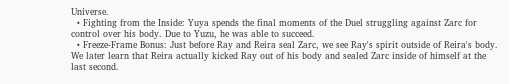Universe.
  • Fighting from the Inside: Yuya spends the final moments of the Duel struggling against Zarc for control over his body. Due to Yuzu, he was able to succeed.
  • Freeze-Frame Bonus: Just before Ray and Reira seal Zarc, we see Ray's spirit outside of Reira's body. We later learn that Reira actually kicked Ray out of his body and sealed Zarc inside of himself at the last second.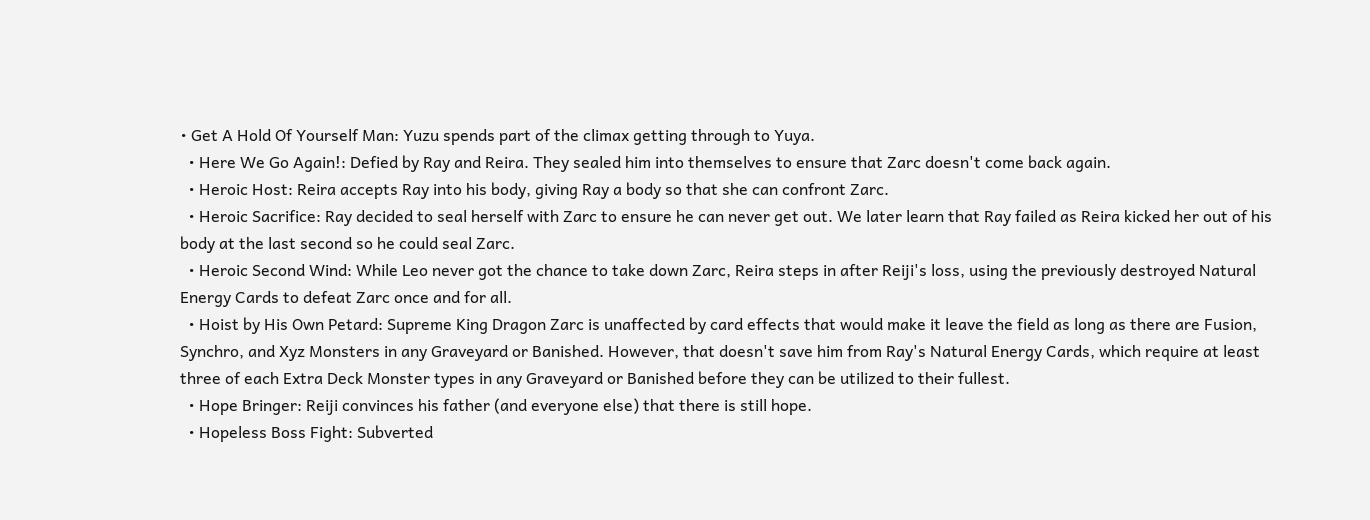• Get A Hold Of Yourself Man: Yuzu spends part of the climax getting through to Yuya.
  • Here We Go Again!: Defied by Ray and Reira. They sealed him into themselves to ensure that Zarc doesn't come back again.
  • Heroic Host: Reira accepts Ray into his body, giving Ray a body so that she can confront Zarc.
  • Heroic Sacrifice: Ray decided to seal herself with Zarc to ensure he can never get out. We later learn that Ray failed as Reira kicked her out of his body at the last second so he could seal Zarc.
  • Heroic Second Wind: While Leo never got the chance to take down Zarc, Reira steps in after Reiji's loss, using the previously destroyed Natural Energy Cards to defeat Zarc once and for all.
  • Hoist by His Own Petard: Supreme King Dragon Zarc is unaffected by card effects that would make it leave the field as long as there are Fusion, Synchro, and Xyz Monsters in any Graveyard or Banished. However, that doesn't save him from Ray's Natural Energy Cards, which require at least three of each Extra Deck Monster types in any Graveyard or Banished before they can be utilized to their fullest.
  • Hope Bringer: Reiji convinces his father (and everyone else) that there is still hope.
  • Hopeless Boss Fight: Subverted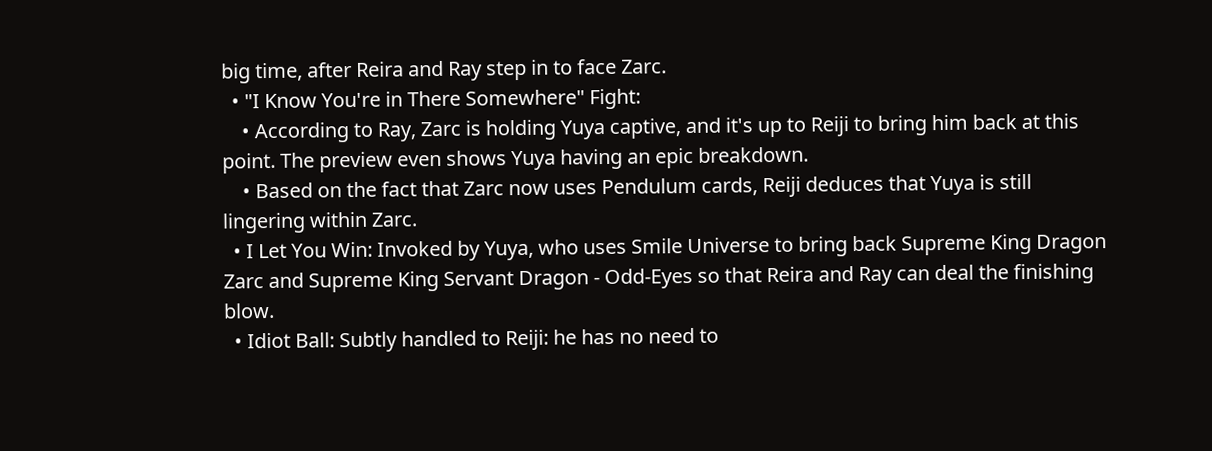big time, after Reira and Ray step in to face Zarc.
  • "I Know You're in There Somewhere" Fight:
    • According to Ray, Zarc is holding Yuya captive, and it's up to Reiji to bring him back at this point. The preview even shows Yuya having an epic breakdown.
    • Based on the fact that Zarc now uses Pendulum cards, Reiji deduces that Yuya is still lingering within Zarc.
  • I Let You Win: Invoked by Yuya, who uses Smile Universe to bring back Supreme King Dragon Zarc and Supreme King Servant Dragon - Odd-Eyes so that Reira and Ray can deal the finishing blow.
  • Idiot Ball: Subtly handled to Reiji: he has no need to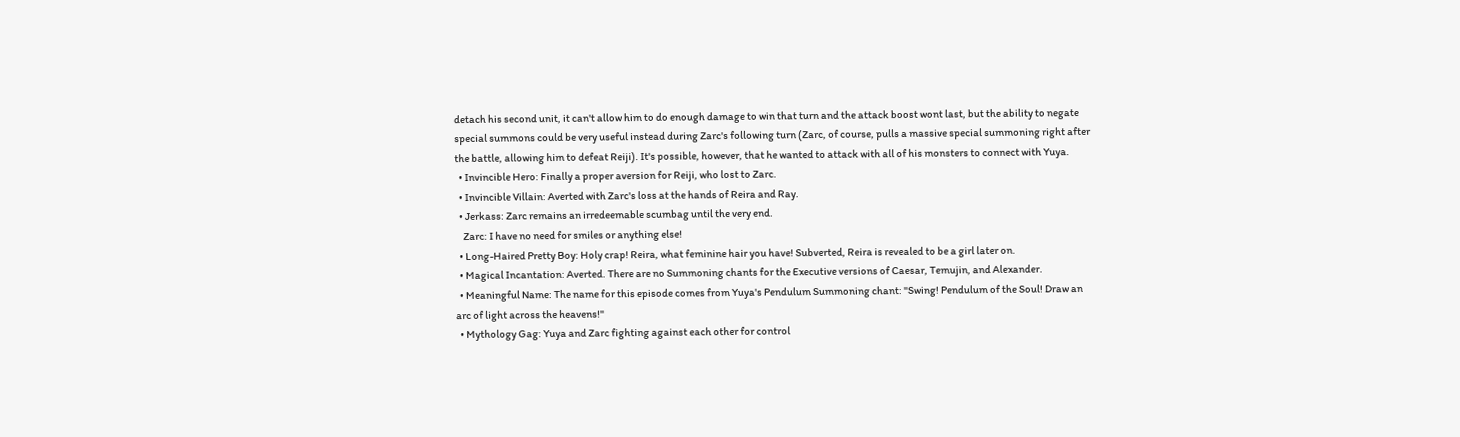detach his second unit, it can't allow him to do enough damage to win that turn and the attack boost wont last, but the ability to negate special summons could be very useful instead during Zarc's following turn (Zarc, of course, pulls a massive special summoning right after the battle, allowing him to defeat Reiji). It's possible, however, that he wanted to attack with all of his monsters to connect with Yuya.
  • Invincible Hero: Finally a proper aversion for Reiji, who lost to Zarc.
  • Invincible Villain: Averted with Zarc's loss at the hands of Reira and Ray.
  • Jerkass: Zarc remains an irredeemable scumbag until the very end.
    Zarc: I have no need for smiles or anything else!
  • Long-Haired Pretty Boy: Holy crap! Reira, what feminine hair you have! Subverted, Reira is revealed to be a girl later on.
  • Magical Incantation: Averted. There are no Summoning chants for the Executive versions of Caesar, Temujin, and Alexander.
  • Meaningful Name: The name for this episode comes from Yuya's Pendulum Summoning chant: "Swing! Pendulum of the Soul! Draw an arc of light across the heavens!"
  • Mythology Gag: Yuya and Zarc fighting against each other for control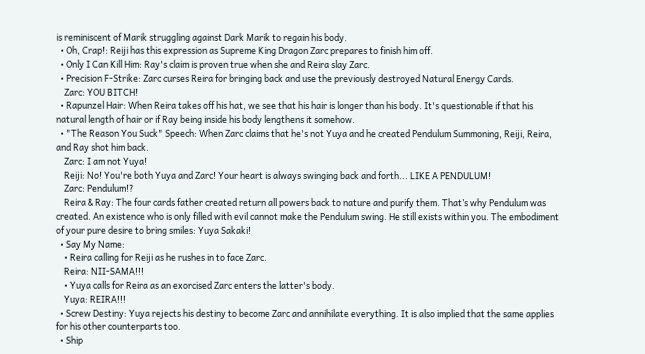is reminiscent of Marik struggling against Dark Marik to regain his body.
  • Oh, Crap!: Reiji has this expression as Supreme King Dragon Zarc prepares to finish him off.
  • Only I Can Kill Him: Ray's claim is proven true when she and Reira slay Zarc.
  • Precision F-Strike: Zarc curses Reira for bringing back and use the previously destroyed Natural Energy Cards.
    Zarc: YOU BITCH!
  • Rapunzel Hair: When Reira takes off his hat, we see that his hair is longer than his body. It's questionable if that his natural length of hair or if Ray being inside his body lengthens it somehow.
  • "The Reason You Suck" Speech: When Zarc claims that he's not Yuya and he created Pendulum Summoning, Reiji, Reira, and Ray shot him back.
    Zarc: I am not Yuya!
    Reiji: No! You're both Yuya and Zarc! Your heart is always swinging back and forth... LIKE A PENDULUM!
    Zarc: Pendulum!?
    Reira & Ray: The four cards father created return all powers back to nature and purify them. That’s why Pendulum was created. An existence who is only filled with evil cannot make the Pendulum swing. He still exists within you. The embodiment of your pure desire to bring smiles: Yuya Sakaki!
  • Say My Name:
    • Reira calling for Reiji as he rushes in to face Zarc.
    Reira: NII-SAMA!!!
    • Yuya calls for Reira as an exorcised Zarc enters the latter's body.
    Yuya: REIRA!!!
  • Screw Destiny: Yuya rejects his destiny to become Zarc and annihilate everything. It is also implied that the same applies for his other counterparts too.
  • Ship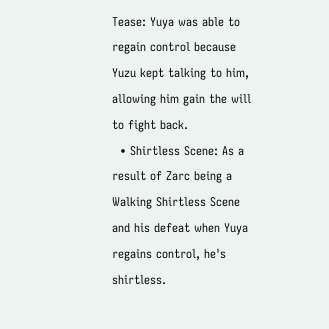Tease: Yuya was able to regain control because Yuzu kept talking to him, allowing him gain the will to fight back.
  • Shirtless Scene: As a result of Zarc being a Walking Shirtless Scene and his defeat when Yuya regains control, he's shirtless.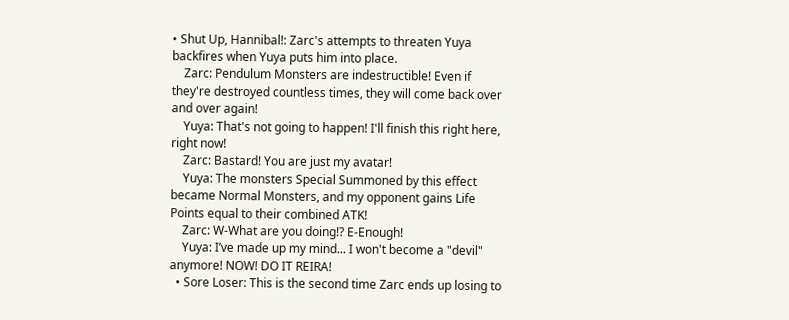• Shut Up, Hannibal!: Zarc's attempts to threaten Yuya backfires when Yuya puts him into place.
    Zarc: Pendulum Monsters are indestructible! Even if they're destroyed countless times, they will come back over and over again!
    Yuya: That's not going to happen! I'll finish this right here, right now!
    Zarc: Bastard! You are just my avatar!
    Yuya: The monsters Special Summoned by this effect became Normal Monsters, and my opponent gains Life Points equal to their combined ATK!
    Zarc: W-What are you doing!? E-Enough!
    Yuya: I’ve made up my mind... I won't become a "devil" anymore! NOW! DO IT REIRA!
  • Sore Loser: This is the second time Zarc ends up losing to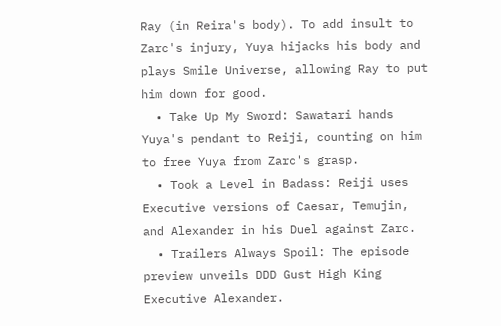Ray (in Reira's body). To add insult to Zarc's injury, Yuya hijacks his body and plays Smile Universe, allowing Ray to put him down for good.
  • Take Up My Sword: Sawatari hands Yuya's pendant to Reiji, counting on him to free Yuya from Zarc's grasp.
  • Took a Level in Badass: Reiji uses Executive versions of Caesar, Temujin, and Alexander in his Duel against Zarc.
  • Trailers Always Spoil: The episode preview unveils DDD Gust High King Executive Alexander.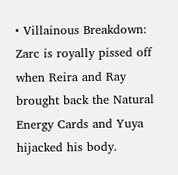• Villainous Breakdown: Zarc is royally pissed off when Reira and Ray brought back the Natural Energy Cards and Yuya hijacked his body.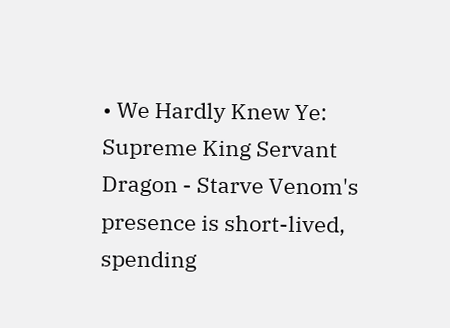• We Hardly Knew Ye: Supreme King Servant Dragon - Starve Venom's presence is short-lived, spending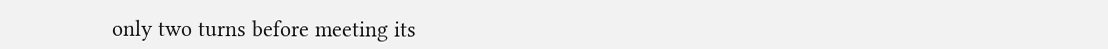only two turns before meeting its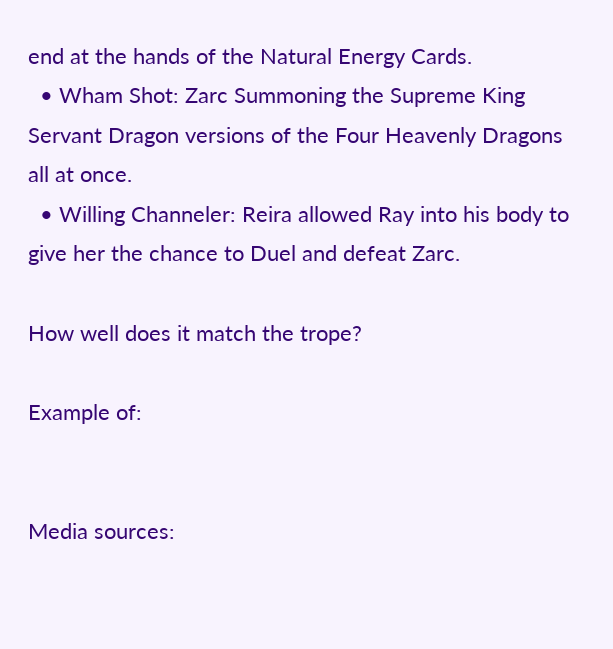end at the hands of the Natural Energy Cards.
  • Wham Shot: Zarc Summoning the Supreme King Servant Dragon versions of the Four Heavenly Dragons all at once.
  • Willing Channeler: Reira allowed Ray into his body to give her the chance to Duel and defeat Zarc.

How well does it match the trope?

Example of:


Media sources: